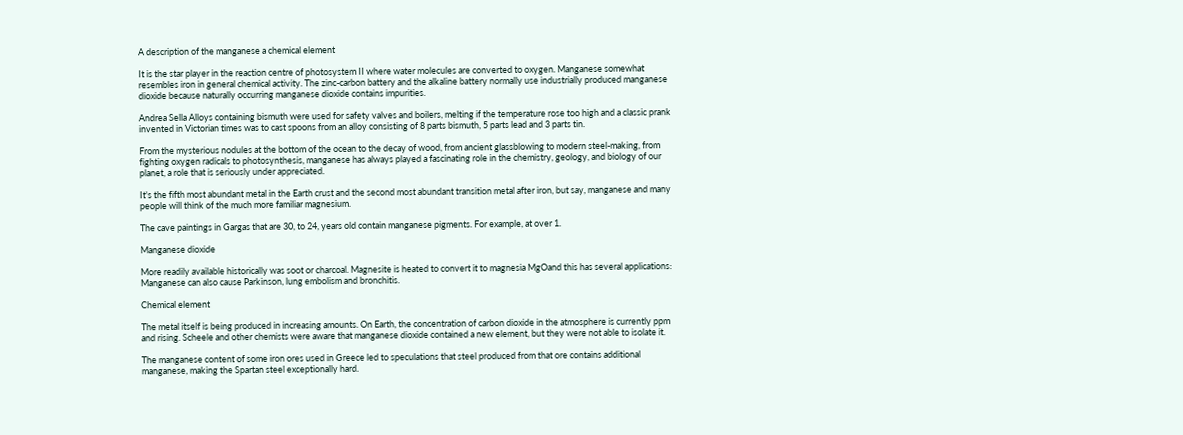A description of the manganese a chemical element

It is the star player in the reaction centre of photosystem II where water molecules are converted to oxygen. Manganese somewhat resembles iron in general chemical activity. The zinc-carbon battery and the alkaline battery normally use industrially produced manganese dioxide because naturally occurring manganese dioxide contains impurities.

Andrea Sella Alloys containing bismuth were used for safety valves and boilers, melting if the temperature rose too high and a classic prank invented in Victorian times was to cast spoons from an alloy consisting of 8 parts bismuth, 5 parts lead and 3 parts tin.

From the mysterious nodules at the bottom of the ocean to the decay of wood, from ancient glassblowing to modern steel-making, from fighting oxygen radicals to photosynthesis, manganese has always played a fascinating role in the chemistry, geology, and biology of our planet, a role that is seriously under appreciated.

It's the fifth most abundant metal in the Earth crust and the second most abundant transition metal after iron, but say, manganese and many people will think of the much more familiar magnesium.

The cave paintings in Gargas that are 30, to 24, years old contain manganese pigments. For example, at over 1.

Manganese dioxide

More readily available historically was soot or charcoal. Magnesite is heated to convert it to magnesia MgOand this has several applications: Manganese can also cause Parkinson, lung embolism and bronchitis.

Chemical element

The metal itself is being produced in increasing amounts. On Earth, the concentration of carbon dioxide in the atmosphere is currently ppm and rising. Scheele and other chemists were aware that manganese dioxide contained a new element, but they were not able to isolate it.

The manganese content of some iron ores used in Greece led to speculations that steel produced from that ore contains additional manganese, making the Spartan steel exceptionally hard.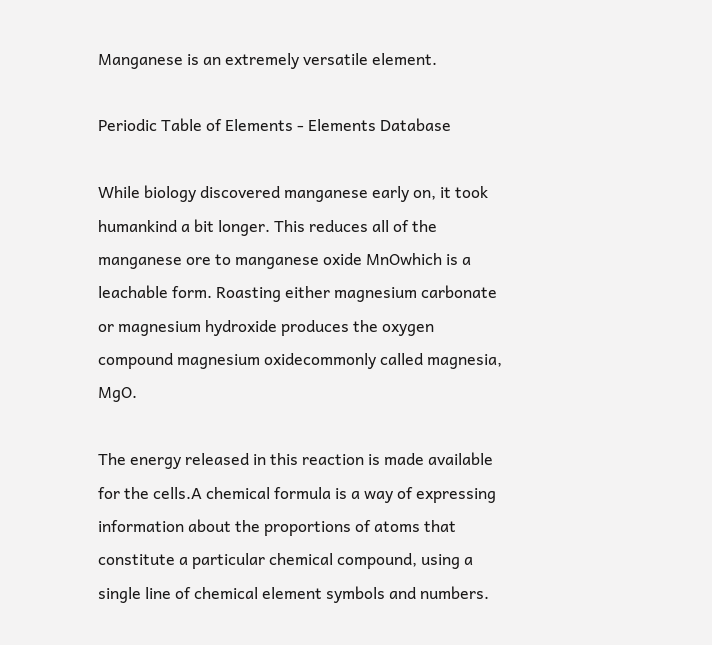Manganese is an extremely versatile element.

Periodic Table of Elements - Elements Database

While biology discovered manganese early on, it took humankind a bit longer. This reduces all of the manganese ore to manganese oxide MnOwhich is a leachable form. Roasting either magnesium carbonate or magnesium hydroxide produces the oxygen compound magnesium oxidecommonly called magnesia, MgO.

The energy released in this reaction is made available for the cells.A chemical formula is a way of expressing information about the proportions of atoms that constitute a particular chemical compound, using a single line of chemical element symbols and numbers.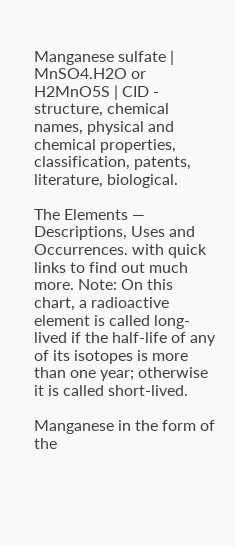Manganese sulfate | MnSO4.H2O or H2MnO5S | CID - structure, chemical names, physical and chemical properties, classification, patents, literature, biological.

The Elements — Descriptions, Uses and Occurrences. with quick links to find out much more. Note: On this chart, a radioactive element is called long-lived if the half-life of any of its isotopes is more than one year; otherwise it is called short-lived.

Manganese in the form of the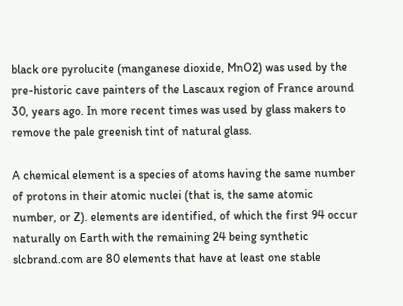black ore pyrolucite (manganese dioxide, MnO2) was used by the pre-historic cave painters of the Lascaux region of France around 30, years ago. In more recent times was used by glass makers to remove the pale greenish tint of natural glass.

A chemical element is a species of atoms having the same number of protons in their atomic nuclei (that is, the same atomic number, or Z). elements are identified, of which the first 94 occur naturally on Earth with the remaining 24 being synthetic slcbrand.com are 80 elements that have at least one stable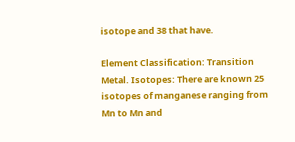isotope and 38 that have.

Element Classification: Transition Metal. Isotopes: There are known 25 isotopes of manganese ranging from Mn to Mn and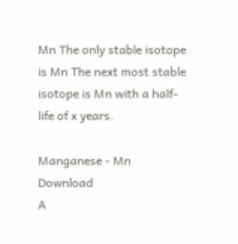Mn The only stable isotope is Mn The next most stable isotope is Mn with a half-life of x years.

Manganese - Mn Download
A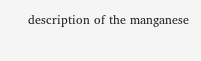description of the manganese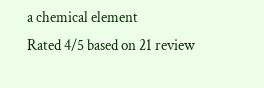a chemical element
Rated 4/5 based on 21 review